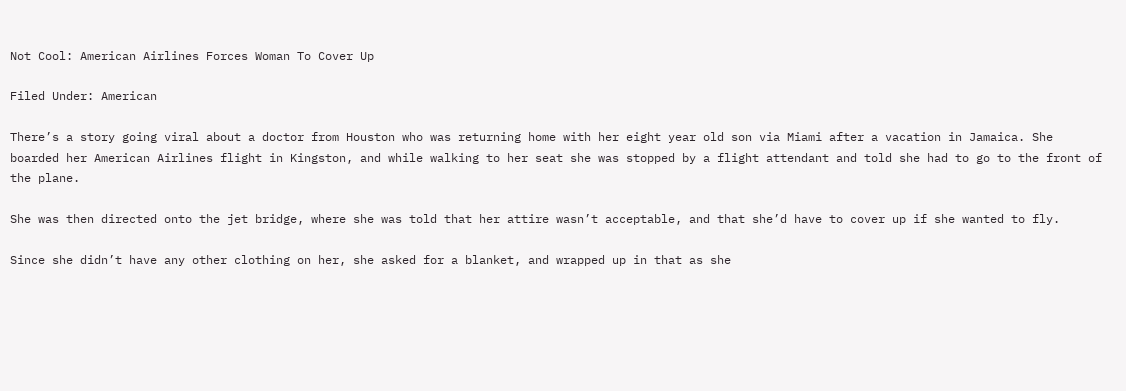Not Cool: American Airlines Forces Woman To Cover Up

Filed Under: American

There’s a story going viral about a doctor from Houston who was returning home with her eight year old son via Miami after a vacation in Jamaica. She boarded her American Airlines flight in Kingston, and while walking to her seat she was stopped by a flight attendant and told she had to go to the front of the plane.

She was then directed onto the jet bridge, where she was told that her attire wasn’t acceptable, and that she’d have to cover up if she wanted to fly.

Since she didn’t have any other clothing on her, she asked for a blanket, and wrapped up in that as she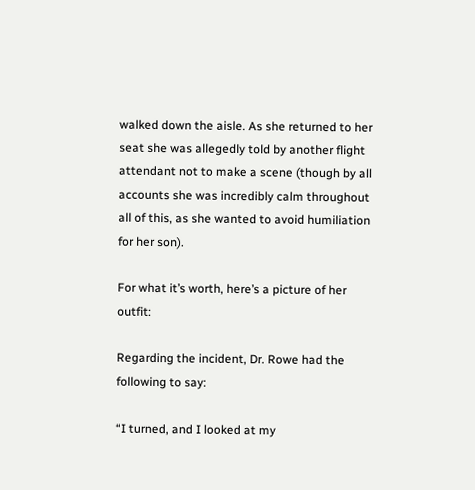walked down the aisle. As she returned to her seat she was allegedly told by another flight attendant not to make a scene (though by all accounts she was incredibly calm throughout all of this, as she wanted to avoid humiliation for her son).

For what it’s worth, here’s a picture of her outfit:

Regarding the incident, Dr. Rowe had the following to say:

“I turned, and I looked at my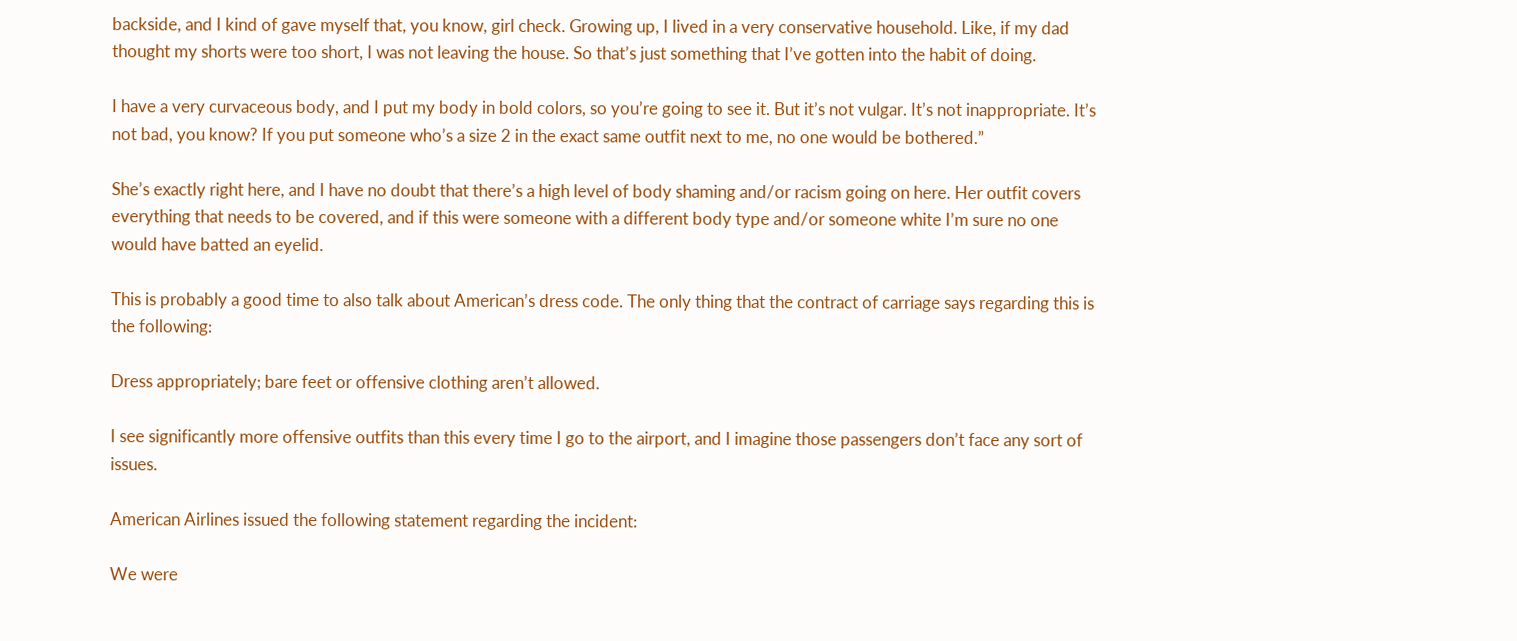backside, and I kind of gave myself that, you know, girl check. Growing up, I lived in a very conservative household. Like, if my dad thought my shorts were too short, I was not leaving the house. So that’s just something that I’ve gotten into the habit of doing.

I have a very curvaceous body, and I put my body in bold colors, so you’re going to see it. But it’s not vulgar. It’s not inappropriate. It’s not bad, you know? If you put someone who’s a size 2 in the exact same outfit next to me, no one would be bothered.”

She’s exactly right here, and I have no doubt that there’s a high level of body shaming and/or racism going on here. Her outfit covers everything that needs to be covered, and if this were someone with a different body type and/or someone white I’m sure no one would have batted an eyelid.

This is probably a good time to also talk about American’s dress code. The only thing that the contract of carriage says regarding this is the following:

Dress appropriately; bare feet or offensive clothing aren’t allowed.

I see significantly more offensive outfits than this every time I go to the airport, and I imagine those passengers don’t face any sort of issues.

American Airlines issued the following statement regarding the incident:

We were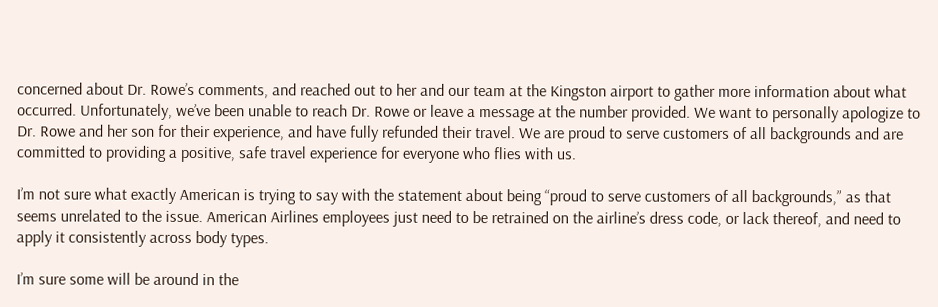concerned about Dr. Rowe’s comments, and reached out to her and our team at the Kingston airport to gather more information about what occurred. Unfortunately, we’ve been unable to reach Dr. Rowe or leave a message at the number provided. We want to personally apologize to Dr. Rowe and her son for their experience, and have fully refunded their travel. We are proud to serve customers of all backgrounds and are committed to providing a positive, safe travel experience for everyone who flies with us.

I’m not sure what exactly American is trying to say with the statement about being “proud to serve customers of all backgrounds,” as that seems unrelated to the issue. American Airlines employees just need to be retrained on the airline’s dress code, or lack thereof, and need to apply it consistently across body types.

I’m sure some will be around in the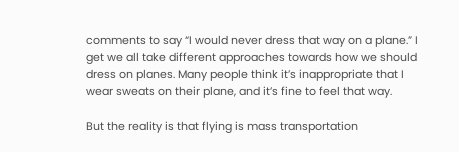comments to say “I would never dress that way on a plane.” I get we all take different approaches towards how we should dress on planes. Many people think it’s inappropriate that I wear sweats on their plane, and it’s fine to feel that way.

But the reality is that flying is mass transportation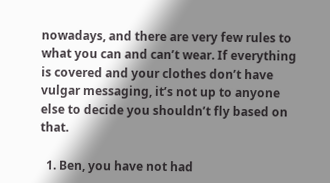nowadays, and there are very few rules to what you can and can’t wear. If everything is covered and your clothes don’t have vulgar messaging, it’s not up to anyone else to decide you shouldn’t fly based on that.

  1. Ben, you have not had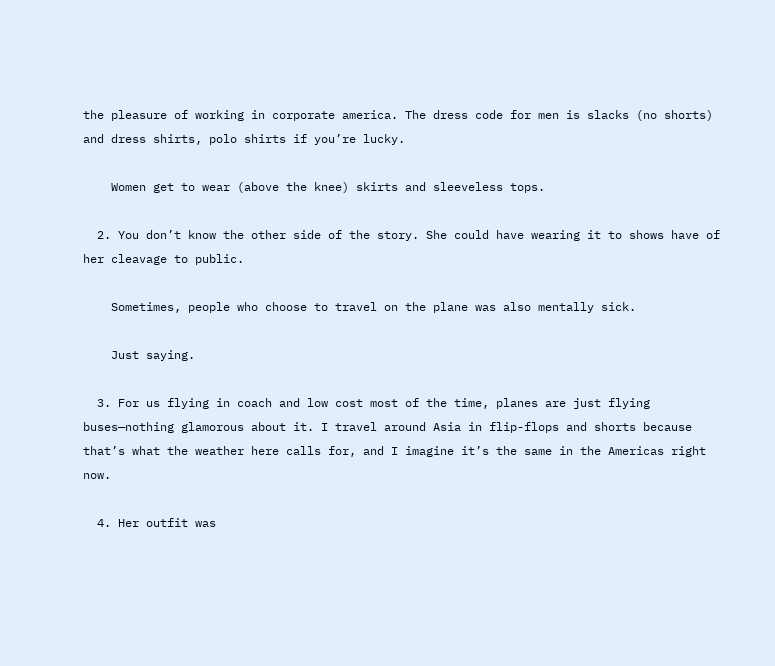the pleasure of working in corporate america. The dress code for men is slacks (no shorts) and dress shirts, polo shirts if you’re lucky.

    Women get to wear (above the knee) skirts and sleeveless tops.

  2. You don’t know the other side of the story. She could have wearing it to shows have of her cleavage to public.

    Sometimes, people who choose to travel on the plane was also mentally sick.

    Just saying.

  3. For us flying in coach and low cost most of the time, planes are just flying buses—nothing glamorous about it. I travel around Asia in flip-flops and shorts because that’s what the weather here calls for, and I imagine it’s the same in the Americas right now.

  4. Her outfit was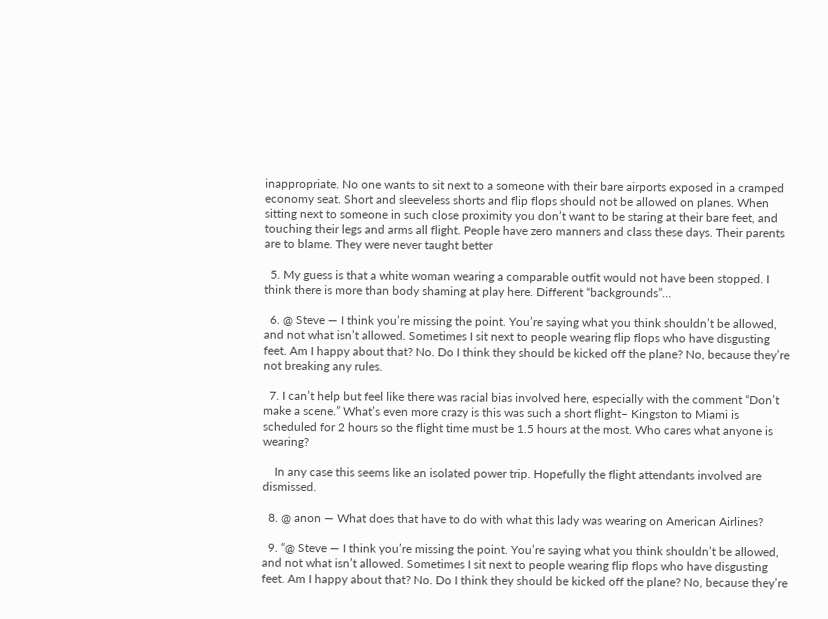inappropriate. No one wants to sit next to a someone with their bare airports exposed in a cramped economy seat. Short and sleeveless shorts and flip flops should not be allowed on planes. When sitting next to someone in such close proximity you don’t want to be staring at their bare feet, and touching their legs and arms all flight. People have zero manners and class these days. Their parents are to blame. They were never taught better

  5. My guess is that a white woman wearing a comparable outfit would not have been stopped. I think there is more than body shaming at play here. Different “backgrounds”…

  6. @ Steve — I think you’re missing the point. You’re saying what you think shouldn’t be allowed, and not what isn’t allowed. Sometimes I sit next to people wearing flip flops who have disgusting feet. Am I happy about that? No. Do I think they should be kicked off the plane? No, because they’re not breaking any rules.

  7. I can’t help but feel like there was racial bias involved here, especially with the comment “Don’t make a scene.” What’s even more crazy is this was such a short flight– Kingston to Miami is scheduled for 2 hours so the flight time must be 1.5 hours at the most. Who cares what anyone is wearing?

    In any case this seems like an isolated power trip. Hopefully the flight attendants involved are dismissed.

  8. @ anon — What does that have to do with what this lady was wearing on American Airlines?

  9. “@ Steve — I think you’re missing the point. You’re saying what you think shouldn’t be allowed, and not what isn’t allowed. Sometimes I sit next to people wearing flip flops who have disgusting feet. Am I happy about that? No. Do I think they should be kicked off the plane? No, because they’re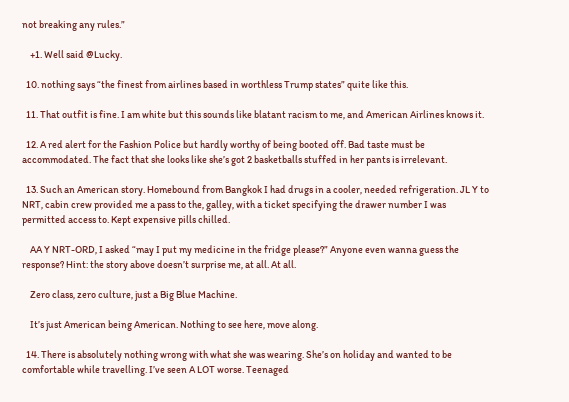not breaking any rules.”

    +1. Well said @Lucky.

  10. nothing says “the finest from airlines based in worthless Trump states” quite like this.

  11. That outfit is fine. I am white but this sounds like blatant racism to me, and American Airlines knows it.

  12. A red alert for the Fashion Police but hardly worthy of being booted off. Bad taste must be accommodated. The fact that she looks like she’s got 2 basketballs stuffed in her pants is irrelevant.

  13. Such an American story. Homebound from Bangkok I had drugs in a cooler, needed refrigeration. JL Y to NRT, cabin crew provided me a pass to the, galley, with a ticket specifying the drawer number I was permitted access to. Kept expensive pills chilled.

    AA Y NRT-ORD, I asked “may I put my medicine in the fridge please?” Anyone even wanna guess the response? Hint: the story above doesn’t surprise me, at all. At all.

    Zero class, zero culture, just a Big Blue Machine.

    It’s just American being American. Nothing to see here, move along.

  14. There is absolutely nothing wrong with what she was wearing. She’s on holiday and wanted to be comfortable while travelling. I’ve seen A LOT worse. Teenaged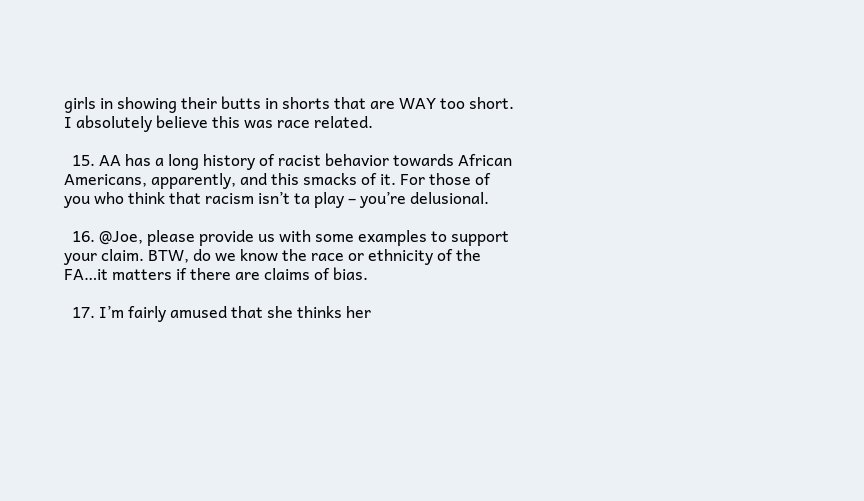girls in showing their butts in shorts that are WAY too short. I absolutely believe this was race related.

  15. AA has a long history of racist behavior towards African Americans, apparently, and this smacks of it. For those of you who think that racism isn’t ta play – you’re delusional.

  16. @Joe, please provide us with some examples to support your claim. BTW, do we know the race or ethnicity of the FA…it matters if there are claims of bias.

  17. I’m fairly amused that she thinks her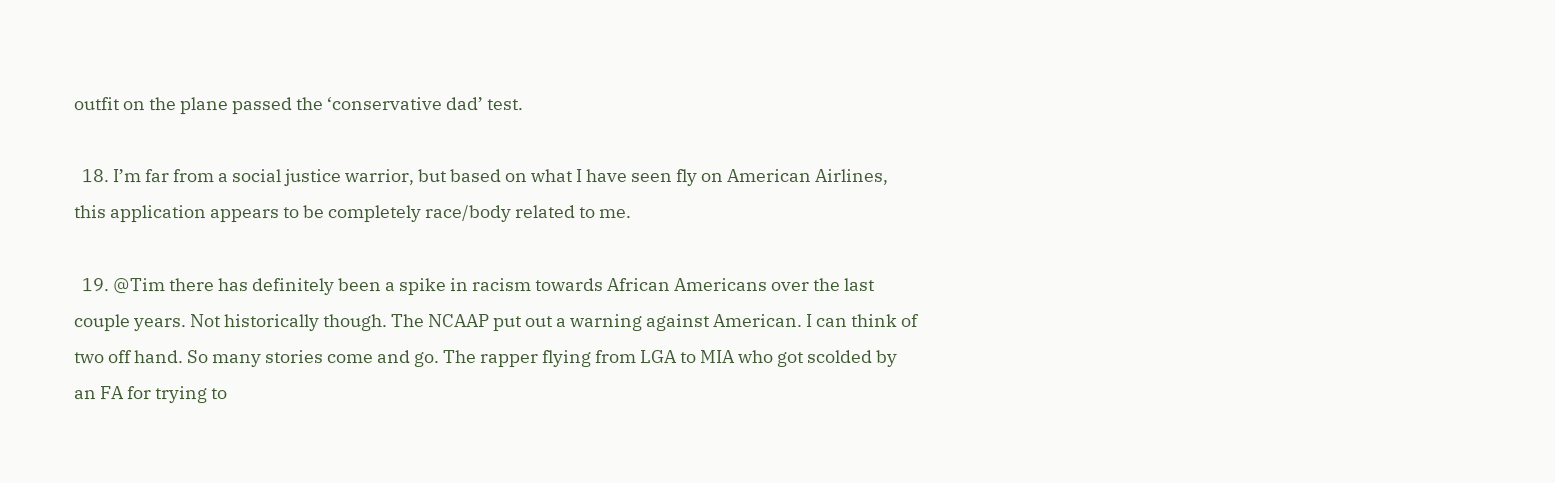outfit on the plane passed the ‘conservative dad’ test.

  18. I’m far from a social justice warrior, but based on what I have seen fly on American Airlines, this application appears to be completely race/body related to me.

  19. @Tim there has definitely been a spike in racism towards African Americans over the last couple years. Not historically though. The NCAAP put out a warning against American. I can think of two off hand. So many stories come and go. The rapper flying from LGA to MIA who got scolded by an FA for trying to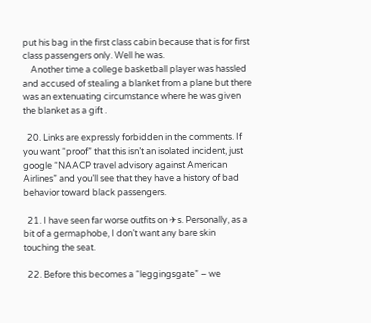put his bag in the first class cabin because that is for first class passengers only. Well he was.
    Another time a college basketball player was hassled and accused of stealing a blanket from a plane but there was an extenuating circumstance where he was given the blanket as a gift .

  20. Links are expressly forbidden in the comments. If you want “proof” that this isn’t an isolated incident, just google “NAACP travel advisory against American Airlines” and you’ll see that they have a history of bad behavior toward black passengers.

  21. I have seen far worse outfits on ✈s. Personally, as a bit of a germaphobe, I don’t want any bare skin touching the seat.

  22. Before this becomes a “leggingsgate” – we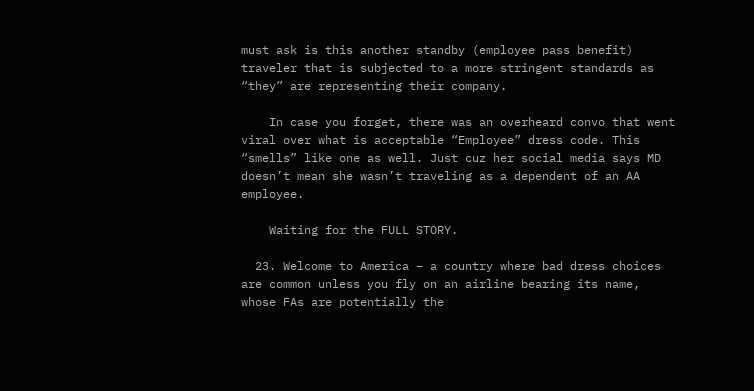must ask is this another standby (employee pass benefit) traveler that is subjected to a more stringent standards as “they” are representing their company.

    In case you forget, there was an overheard convo that went viral over what is acceptable “Employee” dress code. This “smells” like one as well. Just cuz her social media says MD doesn’t mean she wasn’t traveling as a dependent of an AA employee.

    Waiting for the FULL STORY.

  23. Welcome to America – a country where bad dress choices are common unless you fly on an airline bearing its name, whose FAs are potentially the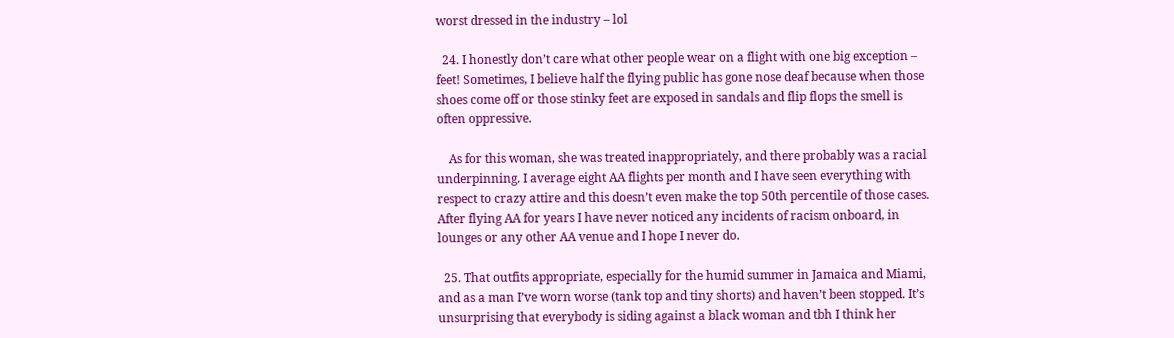worst dressed in the industry – lol

  24. I honestly don’t care what other people wear on a flight with one big exception – feet! Sometimes, I believe half the flying public has gone nose deaf because when those shoes come off or those stinky feet are exposed in sandals and flip flops the smell is often oppressive.

    As for this woman, she was treated inappropriately, and there probably was a racial underpinning. I average eight AA flights per month and I have seen everything with respect to crazy attire and this doesn’t even make the top 50th percentile of those cases. After flying AA for years I have never noticed any incidents of racism onboard, in lounges or any other AA venue and I hope I never do.

  25. That outfits appropriate, especially for the humid summer in Jamaica and Miami, and as a man I’ve worn worse (tank top and tiny shorts) and haven’t been stopped. It’s unsurprising that everybody is siding against a black woman and tbh I think her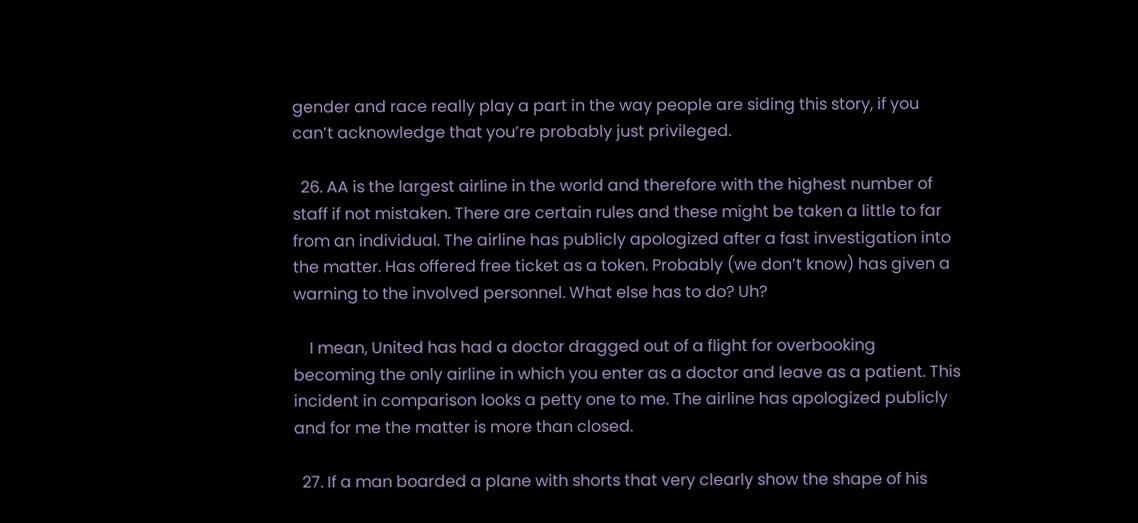gender and race really play a part in the way people are siding this story, if you can’t acknowledge that you’re probably just privileged.

  26. AA is the largest airline in the world and therefore with the highest number of staff if not mistaken. There are certain rules and these might be taken a little to far from an individual. The airline has publicly apologized after a fast investigation into the matter. Has offered free ticket as a token. Probably (we don’t know) has given a warning to the involved personnel. What else has to do? Uh?

    I mean, United has had a doctor dragged out of a flight for overbooking becoming the only airline in which you enter as a doctor and leave as a patient. This incident in comparison looks a petty one to me. The airline has apologized publicly and for me the matter is more than closed.

  27. If a man boarded a plane with shorts that very clearly show the shape of his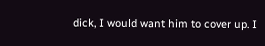dick, I would want him to cover up. I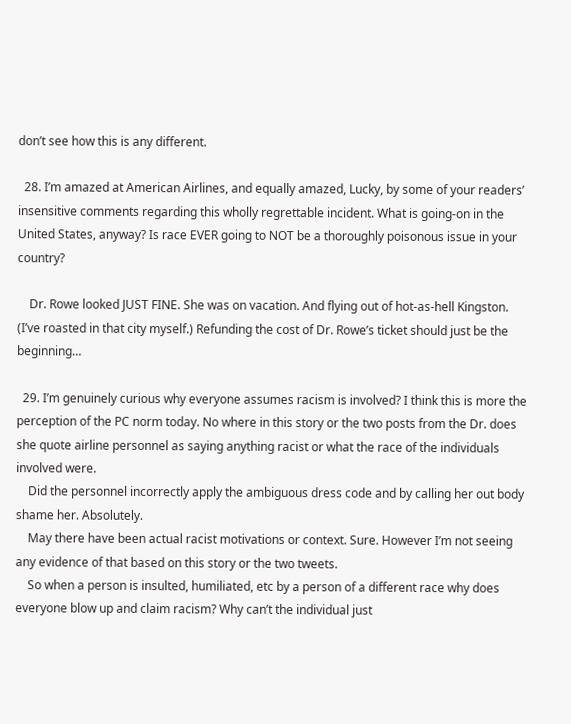don’t see how this is any different.

  28. I’m amazed at American Airlines, and equally amazed, Lucky, by some of your readers’ insensitive comments regarding this wholly regrettable incident. What is going-on in the United States, anyway? Is race EVER going to NOT be a thoroughly poisonous issue in your country?

    Dr. Rowe looked JUST FINE. She was on vacation. And flying out of hot-as-hell Kingston. (I’ve roasted in that city myself.) Refunding the cost of Dr. Rowe’s ticket should just be the beginning…

  29. I’m genuinely curious why everyone assumes racism is involved? I think this is more the perception of the PC norm today. No where in this story or the two posts from the Dr. does she quote airline personnel as saying anything racist or what the race of the individuals involved were.
    Did the personnel incorrectly apply the ambiguous dress code and by calling her out body shame her. Absolutely.
    May there have been actual racist motivations or context. Sure. However I’m not seeing any evidence of that based on this story or the two tweets.
    So when a person is insulted, humiliated, etc by a person of a different race why does everyone blow up and claim racism? Why can’t the individual just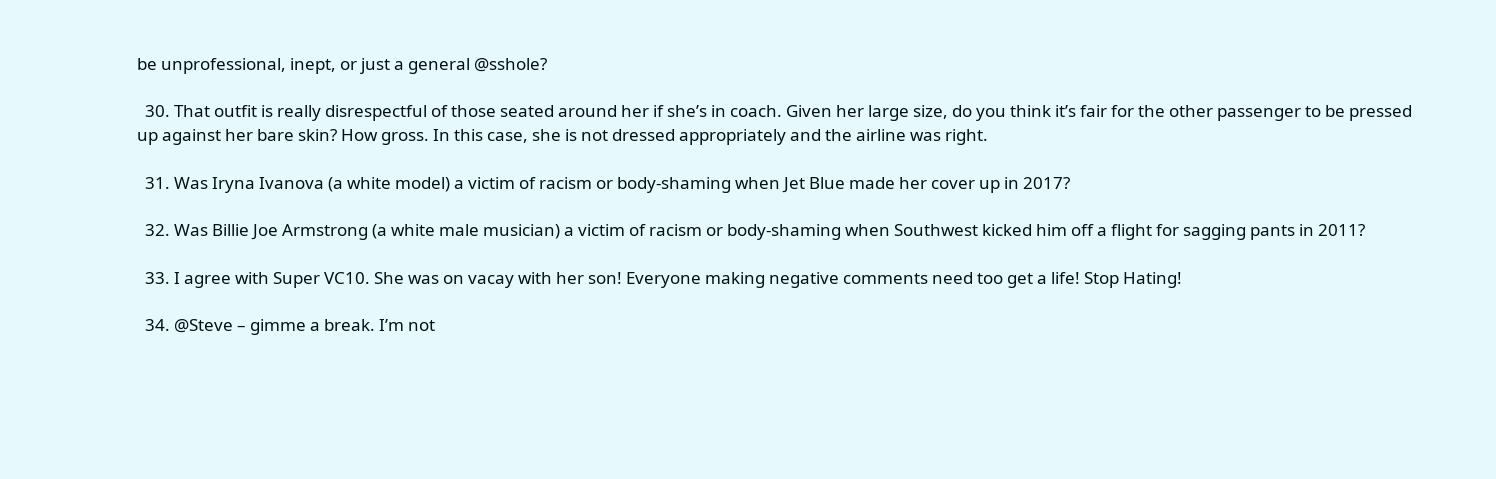be unprofessional, inept, or just a general @sshole?

  30. That outfit is really disrespectful of those seated around her if she’s in coach. Given her large size, do you think it’s fair for the other passenger to be pressed up against her bare skin? How gross. In this case, she is not dressed appropriately and the airline was right.

  31. Was Iryna Ivanova (a white model) a victim of racism or body-shaming when Jet Blue made her cover up in 2017?

  32. Was Billie Joe Armstrong (a white male musician) a victim of racism or body-shaming when Southwest kicked him off a flight for sagging pants in 2011?

  33. I agree with Super VC10. She was on vacay with her son! Everyone making negative comments need too get a life! Stop Hating!

  34. @Steve – gimme a break. I’m not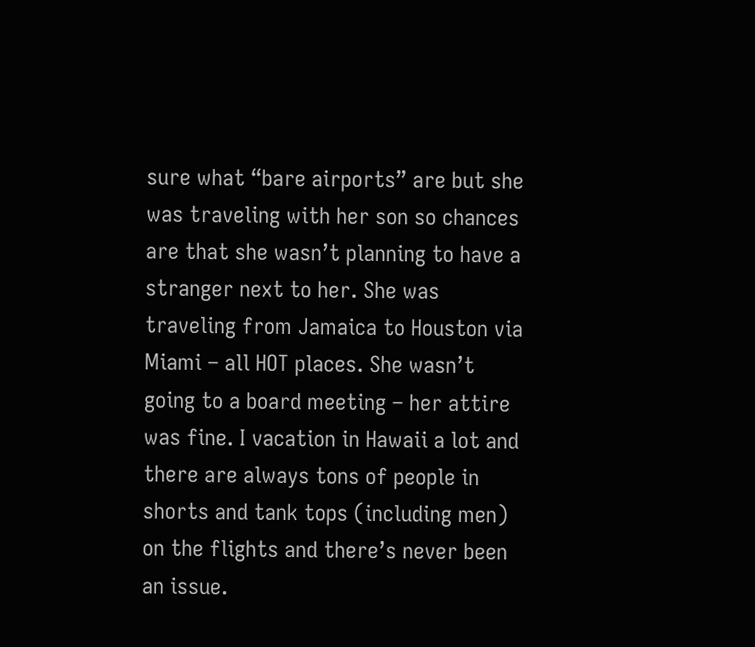sure what “bare airports” are but she was traveling with her son so chances are that she wasn’t planning to have a stranger next to her. She was traveling from Jamaica to Houston via Miami – all HOT places. She wasn’t going to a board meeting – her attire was fine. I vacation in Hawaii a lot and there are always tons of people in shorts and tank tops (including men) on the flights and there’s never been an issue.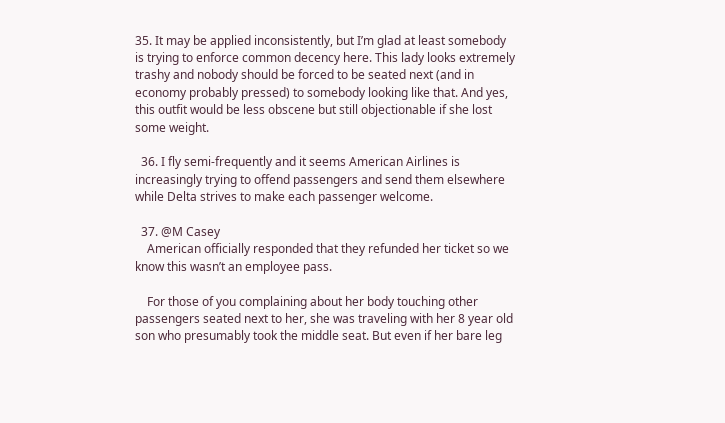35. It may be applied inconsistently, but I’m glad at least somebody is trying to enforce common decency here. This lady looks extremely trashy and nobody should be forced to be seated next (and in economy probably pressed) to somebody looking like that. And yes, this outfit would be less obscene but still objectionable if she lost some weight.

  36. I fly semi-frequently and it seems American Airlines is increasingly trying to offend passengers and send them elsewhere while Delta strives to make each passenger welcome.

  37. @M Casey
    American officially responded that they refunded her ticket so we know this wasn’t an employee pass.

    For those of you complaining about her body touching other passengers seated next to her, she was traveling with her 8 year old son who presumably took the middle seat. But even if her bare leg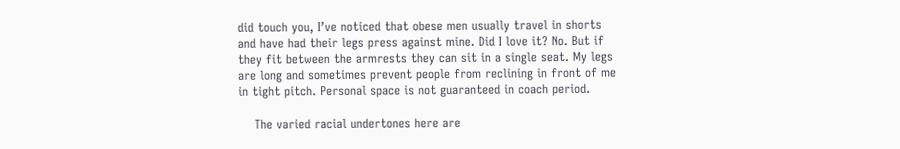did touch you, I’ve noticed that obese men usually travel in shorts and have had their legs press against mine. Did I love it? No. But if they fit between the armrests they can sit in a single seat. My legs are long and sometimes prevent people from reclining in front of me in tight pitch. Personal space is not guaranteed in coach period.

    The varied racial undertones here are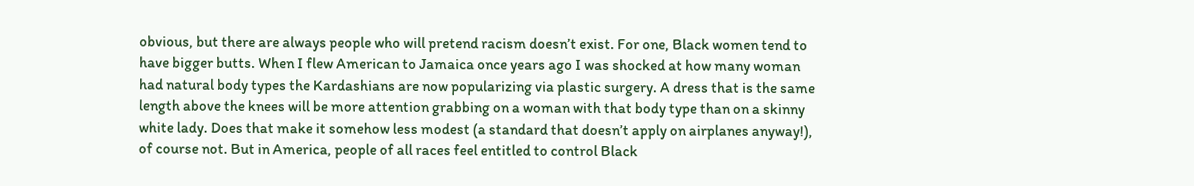obvious, but there are always people who will pretend racism doesn’t exist. For one, Black women tend to have bigger butts. When I flew American to Jamaica once years ago I was shocked at how many woman had natural body types the Kardashians are now popularizing via plastic surgery. A dress that is the same length above the knees will be more attention grabbing on a woman with that body type than on a skinny white lady. Does that make it somehow less modest (a standard that doesn’t apply on airplanes anyway!), of course not. But in America, people of all races feel entitled to control Black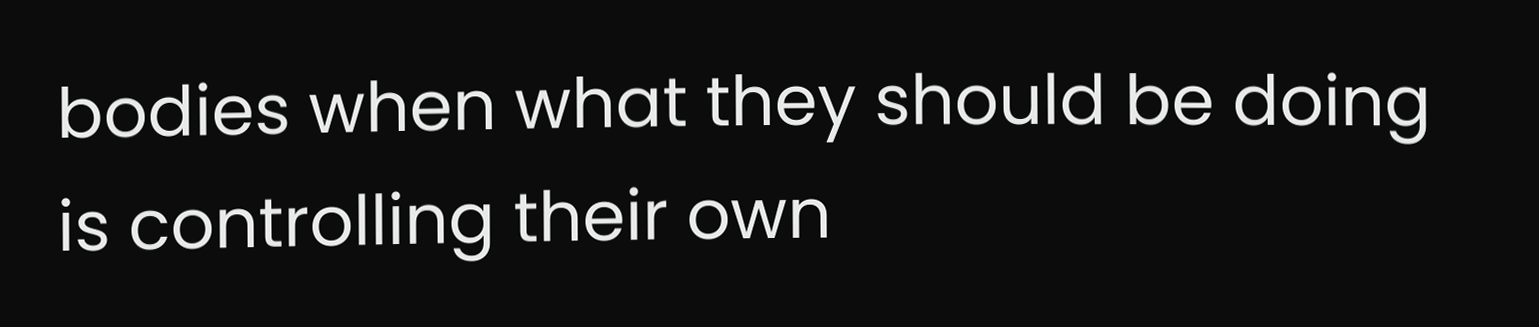bodies when what they should be doing is controlling their own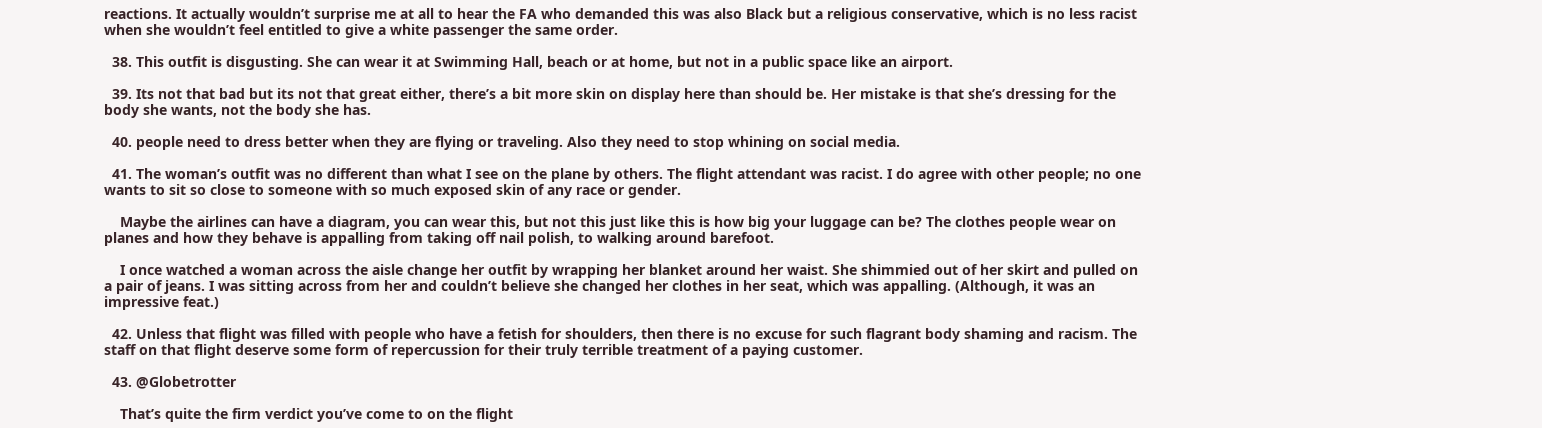reactions. It actually wouldn’t surprise me at all to hear the FA who demanded this was also Black but a religious conservative, which is no less racist when she wouldn’t feel entitled to give a white passenger the same order.

  38. This outfit is disgusting. She can wear it at Swimming Hall, beach or at home, but not in a public space like an airport.

  39. Its not that bad but its not that great either, there’s a bit more skin on display here than should be. Her mistake is that she’s dressing for the body she wants, not the body she has.

  40. people need to dress better when they are flying or traveling. Also they need to stop whining on social media.

  41. The woman’s outfit was no different than what I see on the plane by others. The flight attendant was racist. I do agree with other people; no one wants to sit so close to someone with so much exposed skin of any race or gender.

    Maybe the airlines can have a diagram, you can wear this, but not this just like this is how big your luggage can be? The clothes people wear on planes and how they behave is appalling from taking off nail polish, to walking around barefoot.

    I once watched a woman across the aisle change her outfit by wrapping her blanket around her waist. She shimmied out of her skirt and pulled on a pair of jeans. I was sitting across from her and couldn’t believe she changed her clothes in her seat, which was appalling. (Although, it was an impressive feat.)

  42. Unless that flight was filled with people who have a fetish for shoulders, then there is no excuse for such flagrant body shaming and racism. The staff on that flight deserve some form of repercussion for their truly terrible treatment of a paying customer.

  43. @Globetrotter

    That’s quite the firm verdict you’ve come to on the flight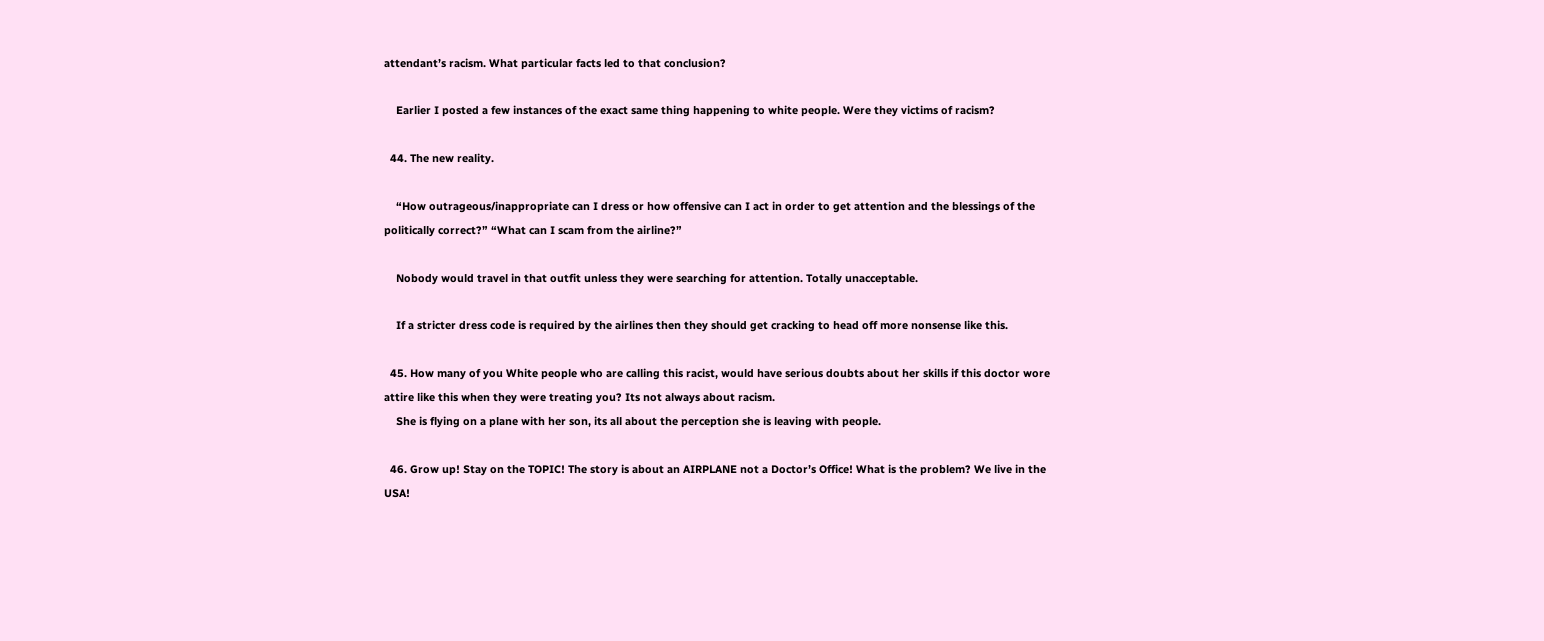attendant’s racism. What particular facts led to that conclusion?

    Earlier I posted a few instances of the exact same thing happening to white people. Were they victims of racism?

  44. The new reality.

    “How outrageous/inappropriate can I dress or how offensive can I act in order to get attention and the blessings of the politically correct?” “What can I scam from the airline?”

    Nobody would travel in that outfit unless they were searching for attention. Totally unacceptable.

    If a stricter dress code is required by the airlines then they should get cracking to head off more nonsense like this.

  45. How many of you White people who are calling this racist, would have serious doubts about her skills if this doctor wore attire like this when they were treating you? Its not always about racism.
    She is flying on a plane with her son, its all about the perception she is leaving with people.

  46. Grow up! Stay on the TOPIC! The story is about an AIRPLANE not a Doctor’s Office! What is the problem? We live in the USA!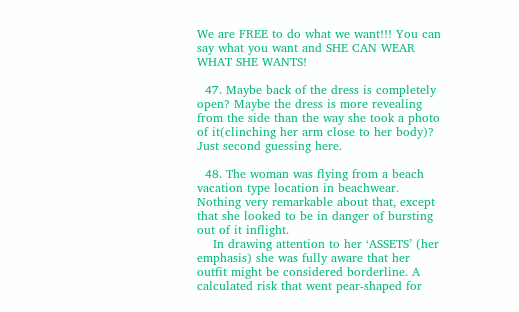We are FREE to do what we want!!! You can say what you want and SHE CAN WEAR WHAT SHE WANTS!

  47. Maybe back of the dress is completely open? Maybe the dress is more revealing from the side than the way she took a photo of it(clinching her arm close to her body)? Just second guessing here.

  48. The woman was flying from a beach vacation type location in beachwear. Nothing very remarkable about that, except that she looked to be in danger of bursting out of it inflight.
    In drawing attention to her ‘ASSETS’ (her emphasis) she was fully aware that her outfit might be considered borderline. A calculated risk that went pear-shaped for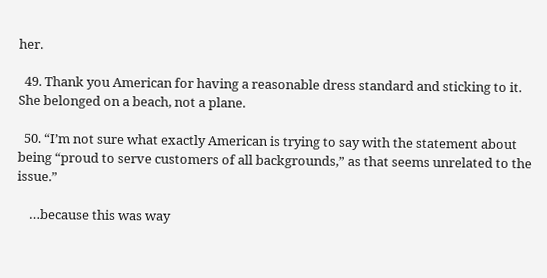her.

  49. Thank you American for having a reasonable dress standard and sticking to it. She belonged on a beach, not a plane.

  50. “I’m not sure what exactly American is trying to say with the statement about being “proud to serve customers of all backgrounds,” as that seems unrelated to the issue.”

    …because this was way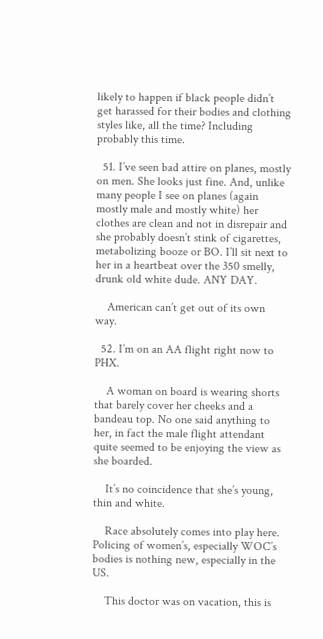likely to happen if black people didn’t get harassed for their bodies and clothing styles like, all the time? Including probably this time.

  51. I’ve seen bad attire on planes, mostly on men. She looks just fine. And, unlike many people I see on planes (again mostly male and mostly white) her clothes are clean and not in disrepair and she probably doesn’t stink of cigarettes, metabolizing booze or BO. I’ll sit next to her in a heartbeat over the 350 smelly, drunk old white dude. ANY DAY.

    American can’t get out of its own way.

  52. I’m on an AA flight right now to PHX.

    A woman on board is wearing shorts that barely cover her cheeks and a bandeau top. No one said anything to her, in fact the male flight attendant quite seemed to be enjoying the view as she boarded.

    It’s no coincidence that she’s young, thin and white.

    Race absolutely comes into play here. Policing of women’s, especially WOC’s bodies is nothing new, especially in the US.

    This doctor was on vacation, this is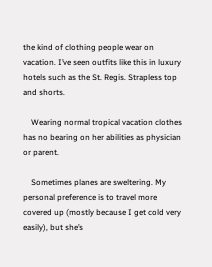the kind of clothing people wear on vacation. I’ve seen outfits like this in luxury hotels such as the St. Regis. Strapless top and shorts.

    Wearing normal tropical vacation clothes has no bearing on her abilities as physician or parent.

    Sometimes planes are sweltering. My personal preference is to travel more covered up (mostly because I get cold very easily), but she’s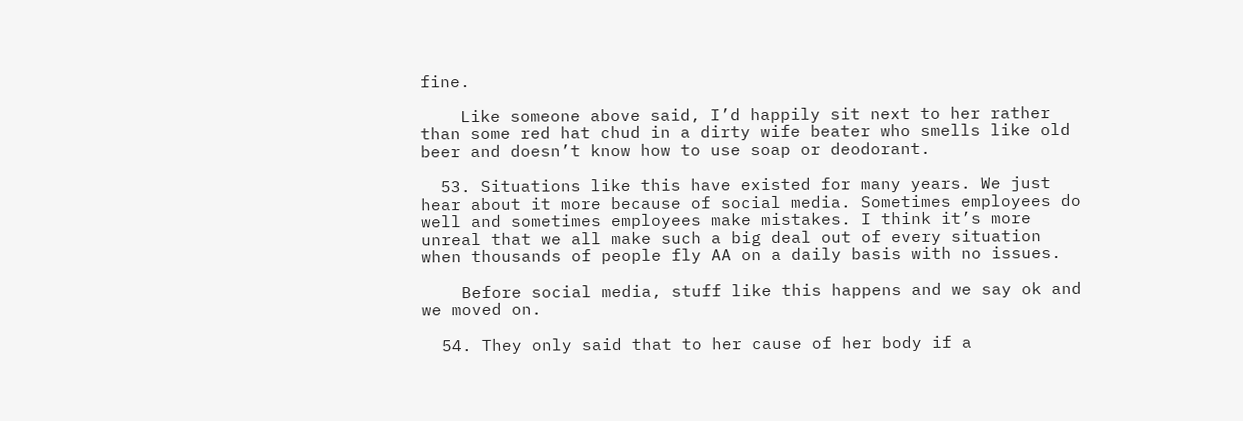fine.

    Like someone above said, I’d happily sit next to her rather than some red hat chud in a dirty wife beater who smells like old beer and doesn’t know how to use soap or deodorant.

  53. Situations like this have existed for many years. We just hear about it more because of social media. Sometimes employees do well and sometimes employees make mistakes. I think it’s more unreal that we all make such a big deal out of every situation when thousands of people fly AA on a daily basis with no issues.

    Before social media, stuff like this happens and we say ok and we moved on.

  54. They only said that to her cause of her body if a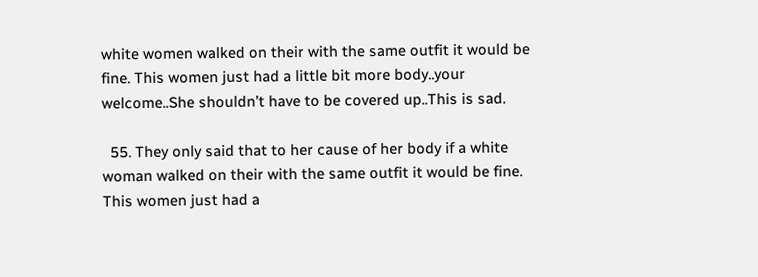white women walked on their with the same outfit it would be fine. This women just had a little bit more body..your welcome..She shouldn’t have to be covered up..This is sad.

  55. They only said that to her cause of her body if a white woman walked on their with the same outfit it would be fine. This women just had a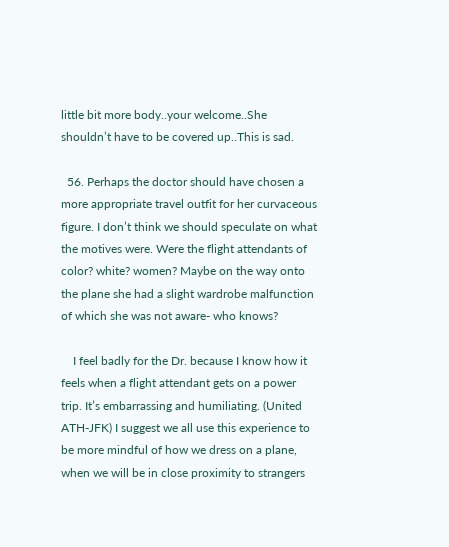little bit more body..your welcome..She shouldn’t have to be covered up..This is sad.

  56. Perhaps the doctor should have chosen a more appropriate travel outfit for her curvaceous figure. I don’t think we should speculate on what the motives were. Were the flight attendants of color? white? women? Maybe on the way onto the plane she had a slight wardrobe malfunction of which she was not aware- who knows?

    I feel badly for the Dr. because I know how it feels when a flight attendant gets on a power trip. It’s embarrassing and humiliating. (United ATH-JFK) I suggest we all use this experience to be more mindful of how we dress on a plane, when we will be in close proximity to strangers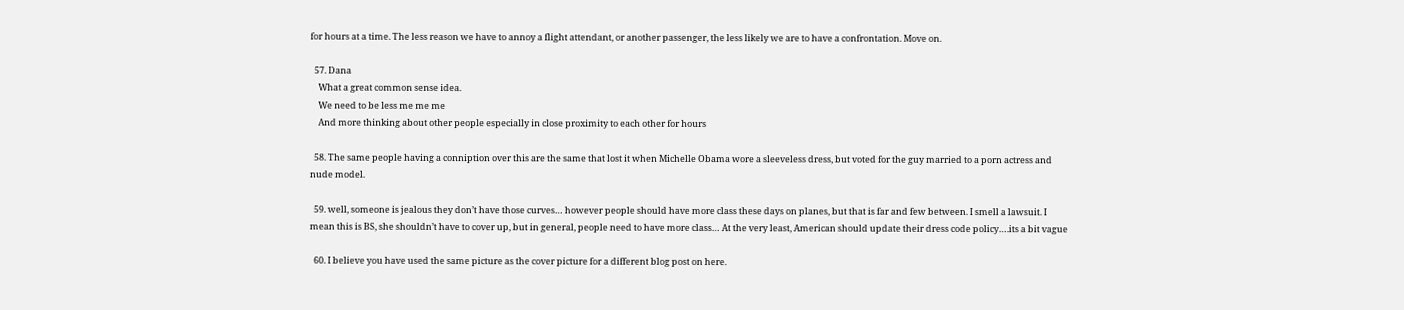for hours at a time. The less reason we have to annoy a flight attendant, or another passenger, the less likely we are to have a confrontation. Move on.

  57. Dana
    What a great common sense idea.
    We need to be less me me me
    And more thinking about other people especially in close proximity to each other for hours

  58. The same people having a conniption over this are the same that lost it when Michelle Obama wore a sleeveless dress, but voted for the guy married to a porn actress and nude model.

  59. well, someone is jealous they don’t have those curves… however people should have more class these days on planes, but that is far and few between. I smell a lawsuit. I mean this is BS, she shouldn’t have to cover up, but in general, people need to have more class… At the very least, American should update their dress code policy….its a bit vague

  60. I believe you have used the same picture as the cover picture for a different blog post on here.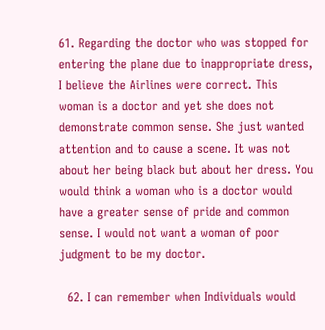61. Regarding the doctor who was stopped for entering the plane due to inappropriate dress, I believe the Airlines were correct. This woman is a doctor and yet she does not demonstrate common sense. She just wanted attention and to cause a scene. It was not about her being black but about her dress. You would think a woman who is a doctor would have a greater sense of pride and common sense. I would not want a woman of poor judgment to be my doctor.

  62. I can remember when Individuals would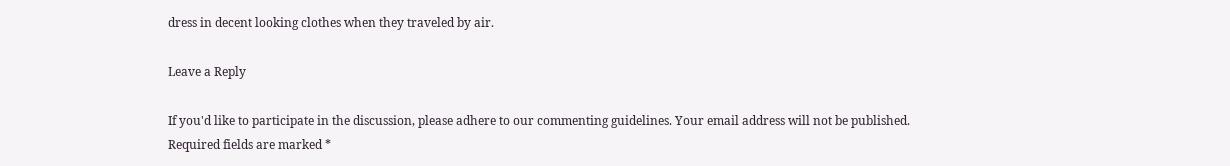dress in decent looking clothes when they traveled by air.

Leave a Reply

If you'd like to participate in the discussion, please adhere to our commenting guidelines. Your email address will not be published. Required fields are marked *